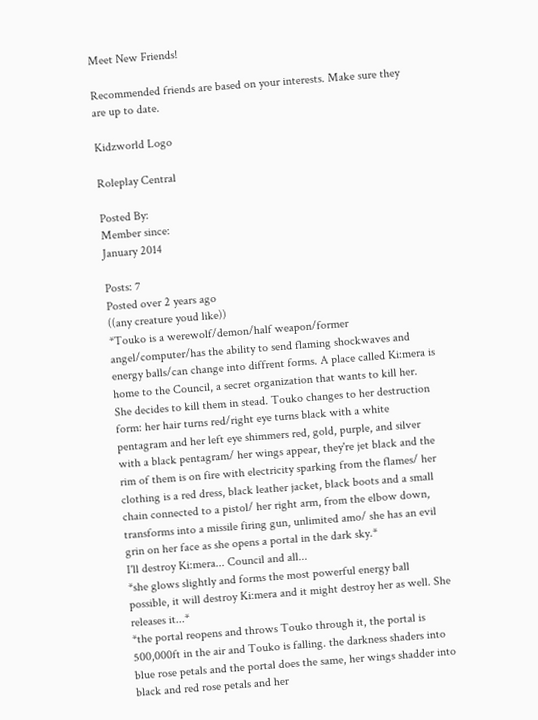Meet New Friends!

Recommended friends are based on your interests. Make sure they are up to date.

Kidzworld Logo

Roleplay Central

Posted By:
Member since:
January 2014

Posts: 7
Posted over 2 years ago
((any creature youd like))
*Touko is a werewolf/demon/half weapon/former angel/computer/has the ability to send flaming shockwaves and energy balls/can change into diffrent forms. A place called Ki:mera is home to the Council, a secret organization that wants to kill her. She decides to kill them in stead. Touko changes to her destruction form: her hair turns red/right eye turns black with a white pentagram and her left eye shimmers red, gold, purple, and silver with a black pentagram/ her wings appear, they're jet black and the rim of them is on fire with electricity sparking from the flames/ her clothing is a red dress, black leather jacket, black boots and a small chain connected to a pistol/ her right arm, from the elbow down, transforms into a missile firing gun, unlimited amo/ she has an evil grin on her face as she opens a portal in the dark sky.*
I'll destroy Ki:mera... Council and all...
*she glows slightly and forms the most powerful energy ball possible, it will destroy Ki:mera and it might destroy her as well. She releases it...*
*the portal reopens and throws Touko through it, the portal is 500,000ft in the air and Touko is falling. the darkness shaders into blue rose petals and the portal does the same, her wings shadder into black and red rose petals and her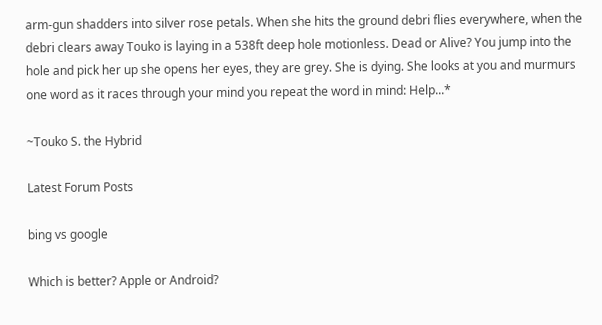arm-gun shadders into silver rose petals. When she hits the ground debri flies everywhere, when the debri clears away Touko is laying in a 538ft deep hole motionless. Dead or Alive? You jump into the hole and pick her up she opens her eyes, they are grey. She is dying. She looks at you and murmurs one word as it races through your mind you repeat the word in mind: Help...*

~Touko S. the Hybrid

Latest Forum Posts

bing vs google

Which is better? Apple or Android?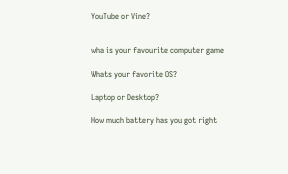YouTube or Vine?


wha is your favourite computer game

Whats your favorite OS?

Laptop or Desktop?

How much battery has you got right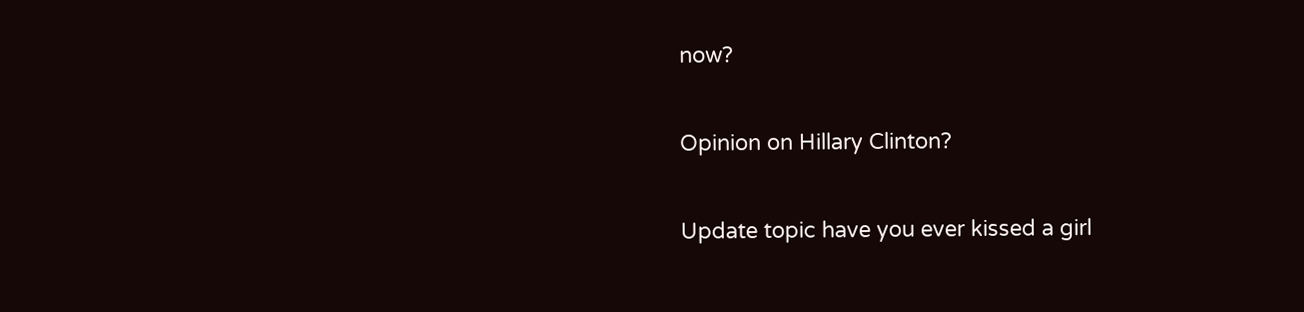now?

Opinion on Hillary Clinton?

Update topic have you ever kissed a girl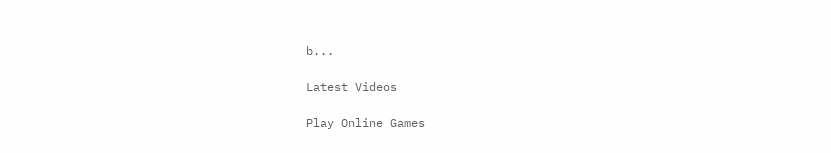b...

Latest Videos

Play Online Games